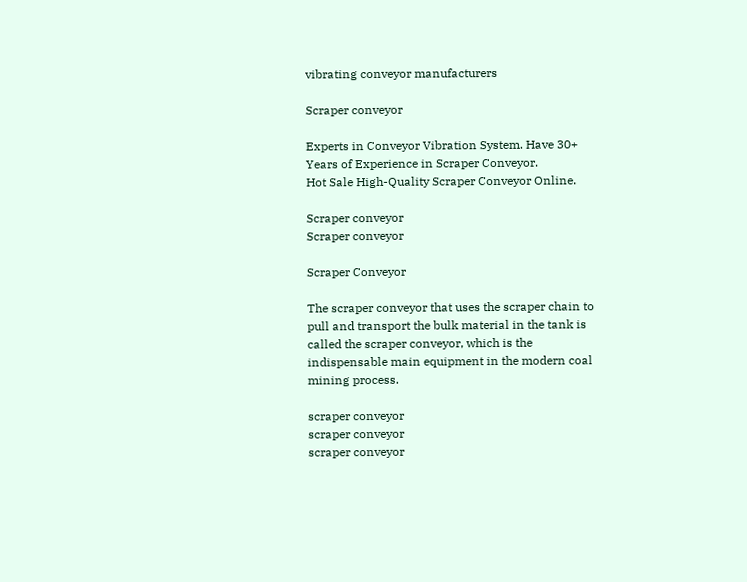vibrating conveyor manufacturers

Scraper conveyor

Experts in Conveyor Vibration System. Have 30+ Years of Experience in Scraper Conveyor.
Hot Sale High-Quality Scraper Conveyor Online.

Scraper conveyor
Scraper conveyor

Scraper Conveyor

The scraper conveyor that uses the scraper chain to pull and transport the bulk material in the tank is called the scraper conveyor, which is the indispensable main equipment in the modern coal mining process.

scraper conveyor
scraper conveyor
scraper conveyor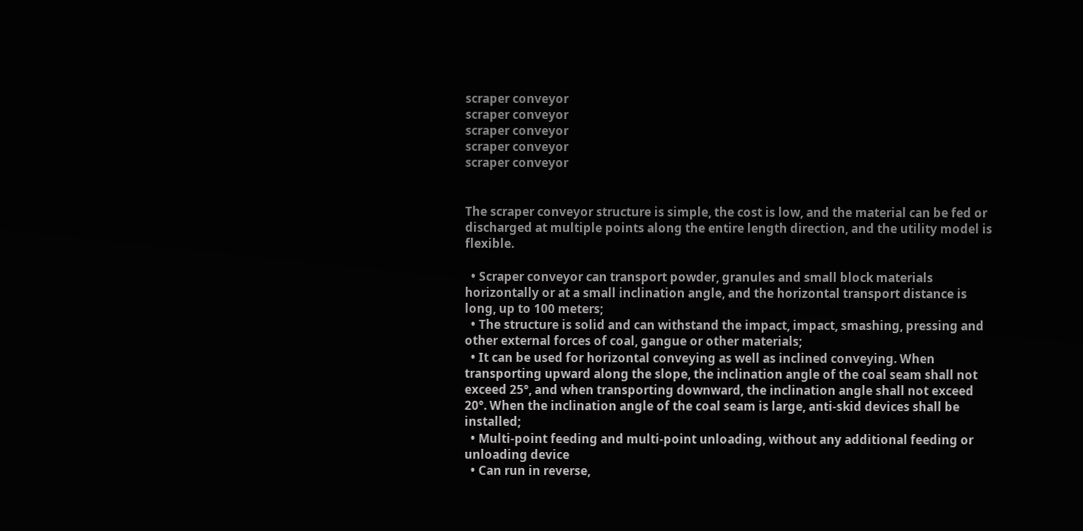scraper conveyor
scraper conveyor
scraper conveyor
scraper conveyor
scraper conveyor


The scraper conveyor structure is simple, the cost is low, and the material can be fed or discharged at multiple points along the entire length direction, and the utility model is flexible.

  • Scraper conveyor can transport powder, granules and small block materials horizontally or at a small inclination angle, and the horizontal transport distance is long, up to 100 meters;
  • The structure is solid and can withstand the impact, impact, smashing, pressing and other external forces of coal, gangue or other materials;
  • It can be used for horizontal conveying as well as inclined conveying. When transporting upward along the slope, the inclination angle of the coal seam shall not exceed 25°, and when transporting downward, the inclination angle shall not exceed 20°. When the inclination angle of the coal seam is large, anti-skid devices shall be installed;
  • Multi-point feeding and multi-point unloading, without any additional feeding or unloading device
  • Can run in reverse,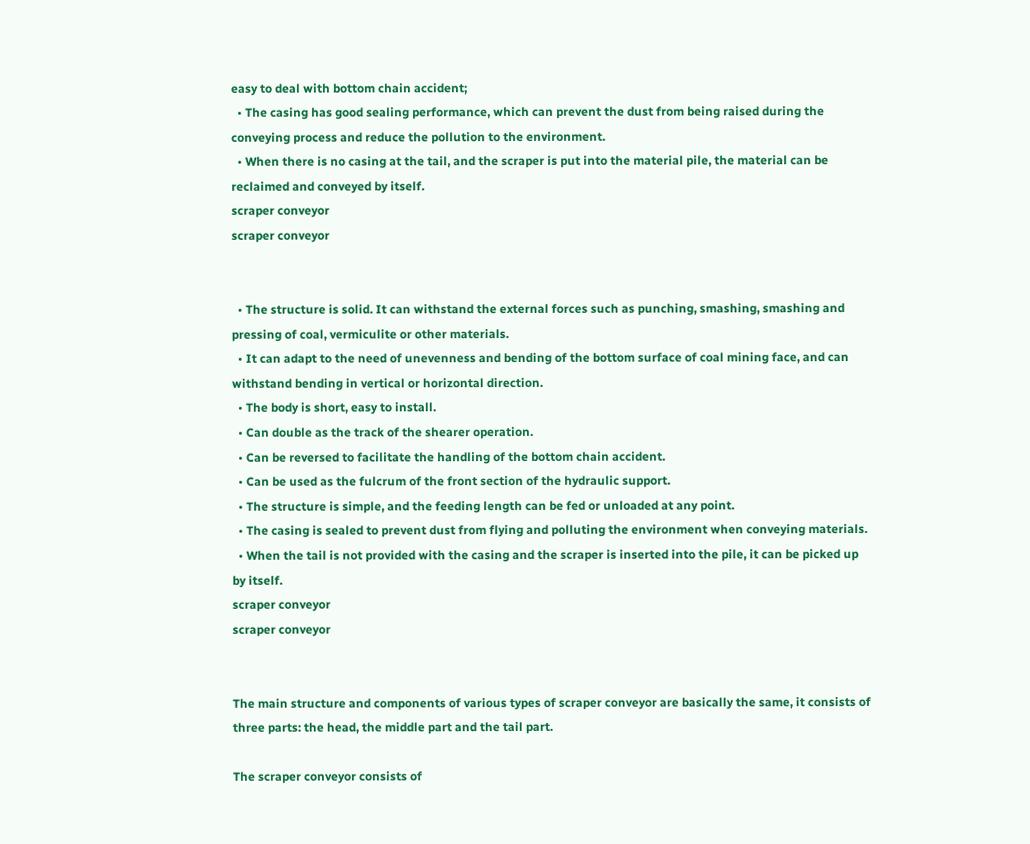easy to deal with bottom chain accident;
  • The casing has good sealing performance, which can prevent the dust from being raised during the conveying process and reduce the pollution to the environment.
  • When there is no casing at the tail, and the scraper is put into the material pile, the material can be reclaimed and conveyed by itself.
scraper conveyor
scraper conveyor


  • The structure is solid. It can withstand the external forces such as punching, smashing, smashing and pressing of coal, vermiculite or other materials.
  • It can adapt to the need of unevenness and bending of the bottom surface of coal mining face, and can withstand bending in vertical or horizontal direction.
  • The body is short, easy to install.
  • Can double as the track of the shearer operation.
  • Can be reversed to facilitate the handling of the bottom chain accident.
  • Can be used as the fulcrum of the front section of the hydraulic support.
  • The structure is simple, and the feeding length can be fed or unloaded at any point.
  • The casing is sealed to prevent dust from flying and polluting the environment when conveying materials.
  • When the tail is not provided with the casing and the scraper is inserted into the pile, it can be picked up by itself.
scraper conveyor
scraper conveyor


The main structure and components of various types of scraper conveyor are basically the same, it consists of three parts: the head, the middle part and the tail part.

The scraper conveyor consists of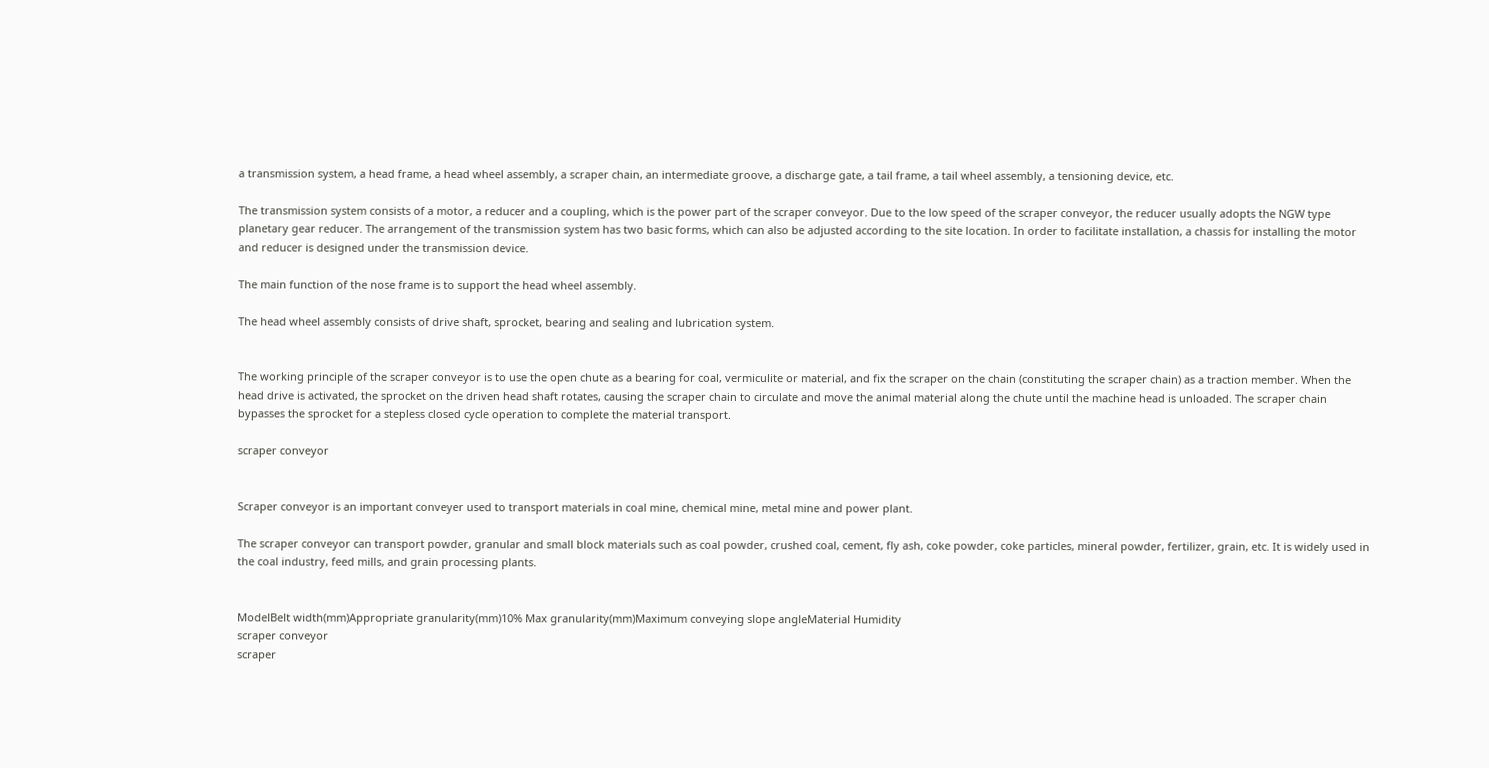a transmission system, a head frame, a head wheel assembly, a scraper chain, an intermediate groove, a discharge gate, a tail frame, a tail wheel assembly, a tensioning device, etc.

The transmission system consists of a motor, a reducer and a coupling, which is the power part of the scraper conveyor. Due to the low speed of the scraper conveyor, the reducer usually adopts the NGW type planetary gear reducer. The arrangement of the transmission system has two basic forms, which can also be adjusted according to the site location. In order to facilitate installation, a chassis for installing the motor and reducer is designed under the transmission device.

The main function of the nose frame is to support the head wheel assembly.

The head wheel assembly consists of drive shaft, sprocket, bearing and sealing and lubrication system.


The working principle of the scraper conveyor is to use the open chute as a bearing for coal, vermiculite or material, and fix the scraper on the chain (constituting the scraper chain) as a traction member. When the head drive is activated, the sprocket on the driven head shaft rotates, causing the scraper chain to circulate and move the animal material along the chute until the machine head is unloaded. The scraper chain bypasses the sprocket for a stepless closed cycle operation to complete the material transport.

scraper conveyor


Scraper conveyor is an important conveyer used to transport materials in coal mine, chemical mine, metal mine and power plant.

The scraper conveyor can transport powder, granular and small block materials such as coal powder, crushed coal, cement, fly ash, coke powder, coke particles, mineral powder, fertilizer, grain, etc. It is widely used in the coal industry, feed mills, and grain processing plants.


ModelBelt width(mm)Appropriate granularity(mm)10% Max granularity(mm)Maximum conveying slope angleMaterial Humidity
scraper conveyor
scraper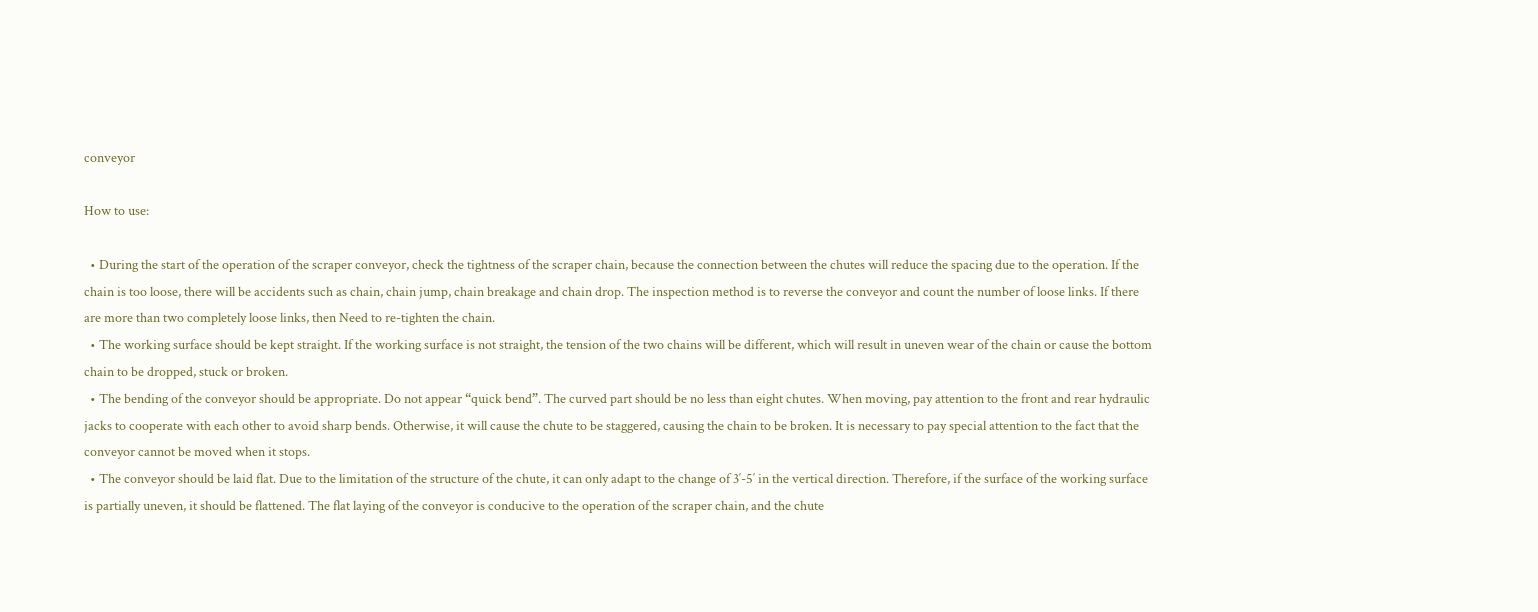conveyor

How to use:

  • During the start of the operation of the scraper conveyor, check the tightness of the scraper chain, because the connection between the chutes will reduce the spacing due to the operation. If the chain is too loose, there will be accidents such as chain, chain jump, chain breakage and chain drop. The inspection method is to reverse the conveyor and count the number of loose links. If there are more than two completely loose links, then Need to re-tighten the chain.
  • The working surface should be kept straight. If the working surface is not straight, the tension of the two chains will be different, which will result in uneven wear of the chain or cause the bottom chain to be dropped, stuck or broken.
  • The bending of the conveyor should be appropriate. Do not appear “quick bend”. The curved part should be no less than eight chutes. When moving, pay attention to the front and rear hydraulic jacks to cooperate with each other to avoid sharp bends. Otherwise, it will cause the chute to be staggered, causing the chain to be broken. It is necessary to pay special attention to the fact that the conveyor cannot be moved when it stops.
  • The conveyor should be laid flat. Due to the limitation of the structure of the chute, it can only adapt to the change of 3′-5′ in the vertical direction. Therefore, if the surface of the working surface is partially uneven, it should be flattened. The flat laying of the conveyor is conducive to the operation of the scraper chain, and the chute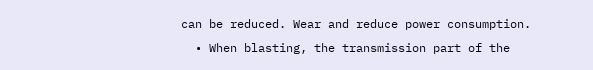can be reduced. Wear and reduce power consumption.
  • When blasting, the transmission part of the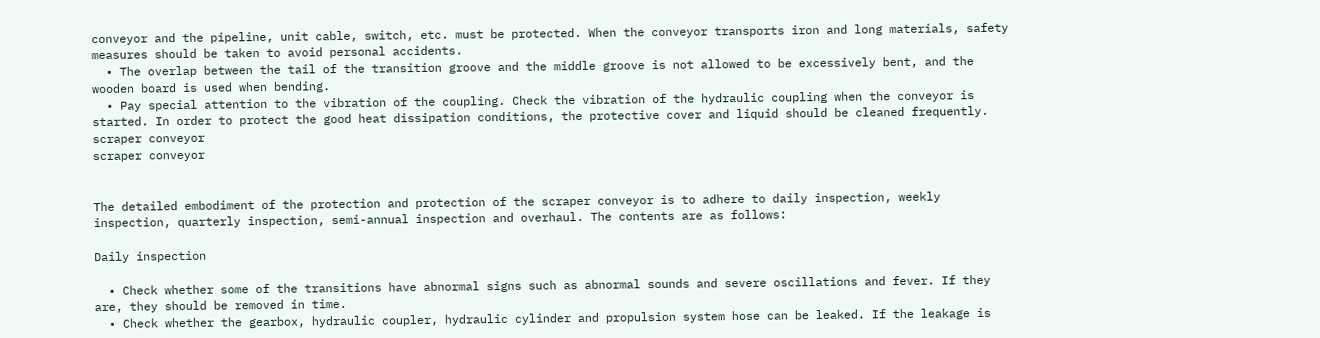conveyor and the pipeline, unit cable, switch, etc. must be protected. When the conveyor transports iron and long materials, safety measures should be taken to avoid personal accidents.
  • The overlap between the tail of the transition groove and the middle groove is not allowed to be excessively bent, and the wooden board is used when bending.
  • Pay special attention to the vibration of the coupling. Check the vibration of the hydraulic coupling when the conveyor is started. In order to protect the good heat dissipation conditions, the protective cover and liquid should be cleaned frequently.
scraper conveyor
scraper conveyor


The detailed embodiment of the protection and protection of the scraper conveyor is to adhere to daily inspection, weekly inspection, quarterly inspection, semi-annual inspection and overhaul. The contents are as follows:

Daily inspection

  • Check whether some of the transitions have abnormal signs such as abnormal sounds and severe oscillations and fever. If they are, they should be removed in time.
  • Check whether the gearbox, hydraulic coupler, hydraulic cylinder and propulsion system hose can be leaked. If the leakage is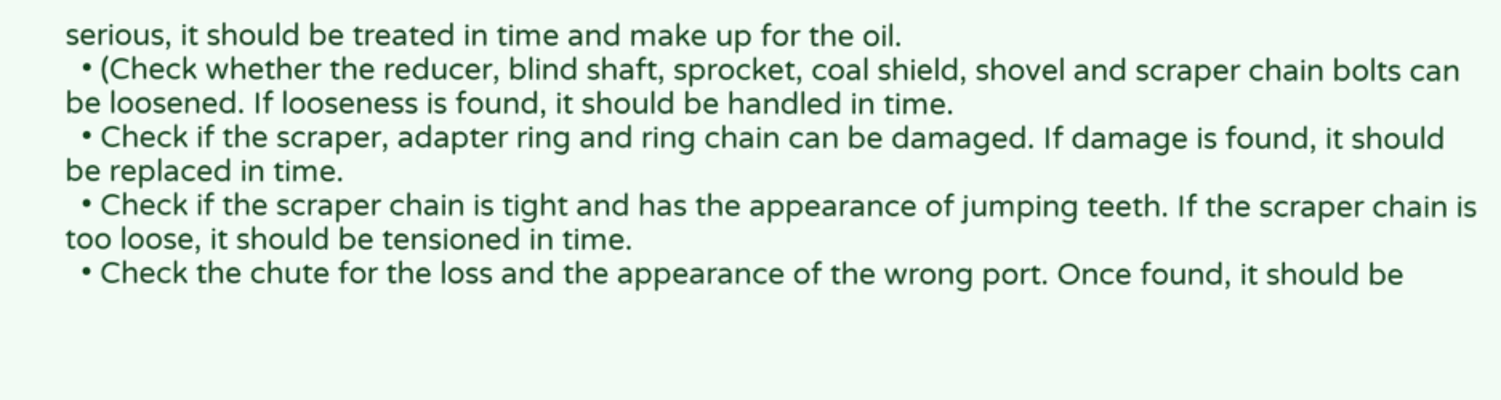serious, it should be treated in time and make up for the oil.
  • (Check whether the reducer, blind shaft, sprocket, coal shield, shovel and scraper chain bolts can be loosened. If looseness is found, it should be handled in time.
  • Check if the scraper, adapter ring and ring chain can be damaged. If damage is found, it should be replaced in time.
  • Check if the scraper chain is tight and has the appearance of jumping teeth. If the scraper chain is too loose, it should be tensioned in time.
  • Check the chute for the loss and the appearance of the wrong port. Once found, it should be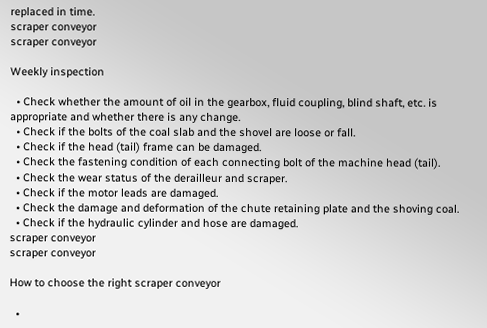replaced in time.
scraper conveyor
scraper conveyor

Weekly inspection

  • Check whether the amount of oil in the gearbox, fluid coupling, blind shaft, etc. is appropriate and whether there is any change.
  • Check if the bolts of the coal slab and the shovel are loose or fall.
  • Check if the head (tail) frame can be damaged.
  • Check the fastening condition of each connecting bolt of the machine head (tail).
  • Check the wear status of the derailleur and scraper.
  • Check if the motor leads are damaged.
  • Check the damage and deformation of the chute retaining plate and the shoving coal.
  • Check if the hydraulic cylinder and hose are damaged.
scraper conveyor
scraper conveyor

How to choose the right scraper conveyor

  •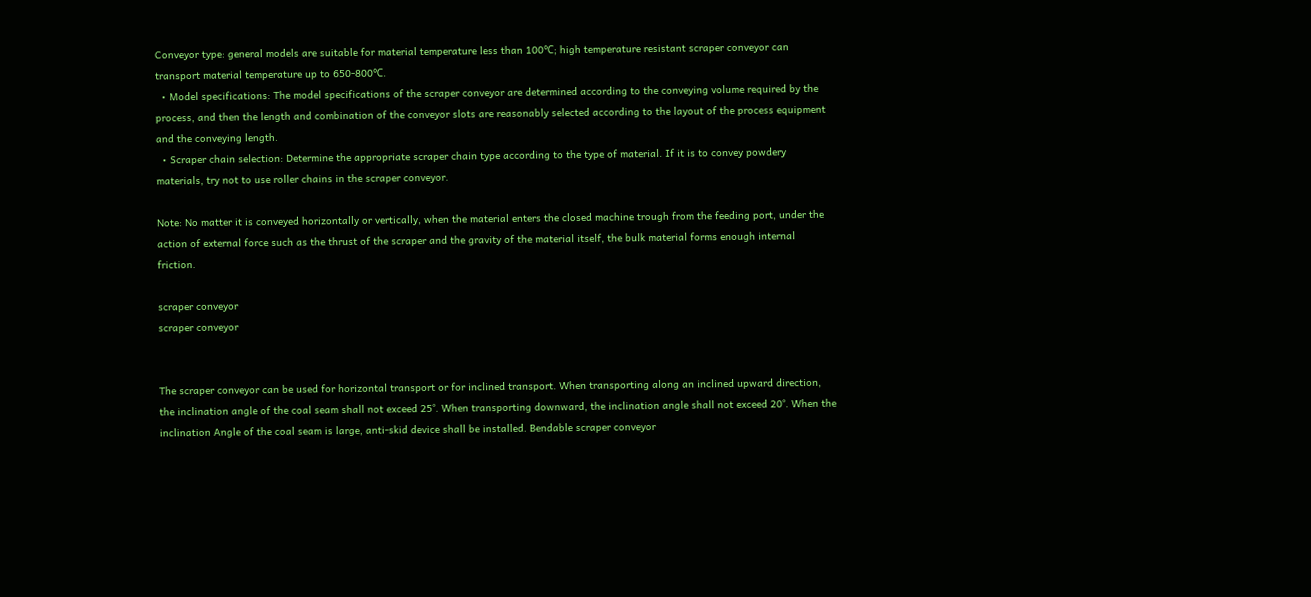Conveyor type: general models are suitable for material temperature less than 100℃; high temperature resistant scraper conveyor can transport material temperature up to 650-800℃.
  • Model specifications: The model specifications of the scraper conveyor are determined according to the conveying volume required by the process, and then the length and combination of the conveyor slots are reasonably selected according to the layout of the process equipment and the conveying length.
  • Scraper chain selection: Determine the appropriate scraper chain type according to the type of material. If it is to convey powdery materials, try not to use roller chains in the scraper conveyor.

Note: No matter it is conveyed horizontally or vertically, when the material enters the closed machine trough from the feeding port, under the action of external force such as the thrust of the scraper and the gravity of the material itself, the bulk material forms enough internal friction.

scraper conveyor
scraper conveyor


The scraper conveyor can be used for horizontal transport or for inclined transport. When transporting along an inclined upward direction, the inclination angle of the coal seam shall not exceed 25°. When transporting downward, the inclination angle shall not exceed 20°. When the inclination Angle of the coal seam is large, anti-skid device shall be installed. Bendable scraper conveyor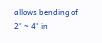allows bending of 2° ~ 4° in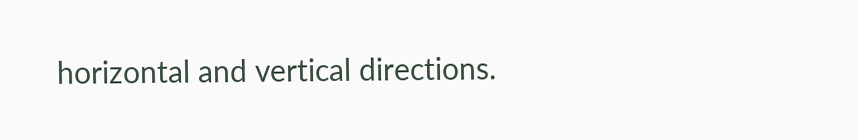horizontal and vertical directions.